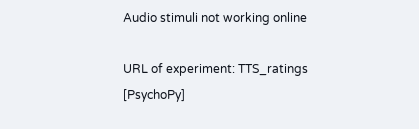Audio stimuli not working online

URL of experiment: TTS_ratings [PsychoPy]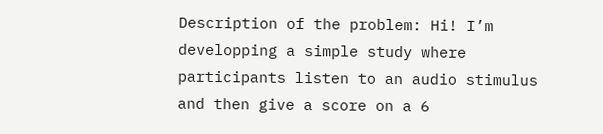Description of the problem: Hi! I’m developping a simple study where participants listen to an audio stimulus and then give a score on a 6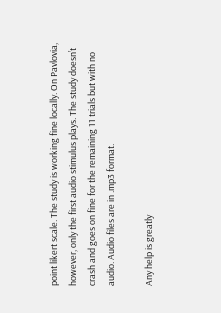point likert scale. The study is working fine locally. On Pavlovia, however, only the first audio stimulus plays. The study doesn’t crash and goes on fine for the remaining 11 trials but with no audio. Audio files are in .mp3 format.

Any help is greatly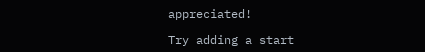appreciated!

Try adding a start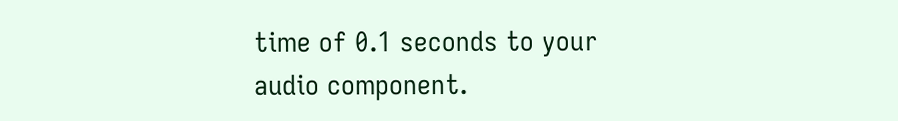time of 0.1 seconds to your audio component.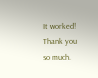It worked! Thank you so much.